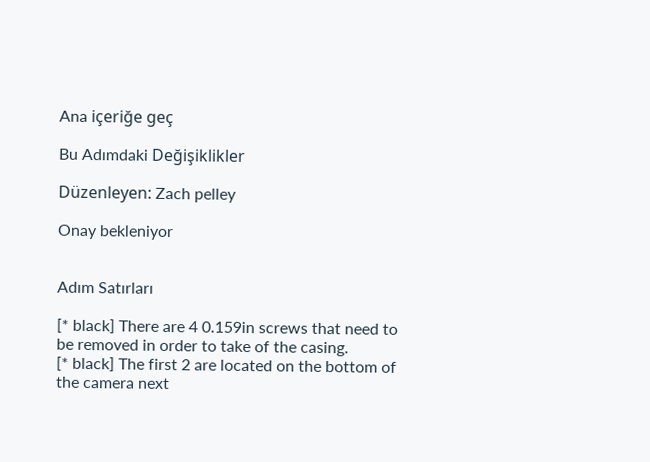Ana içeriğe geç

Bu Adımdaki Değişiklikler

Düzenleyen: Zach pelley

Onay bekleniyor


Adım Satırları

[* black] There are 4 0.159in screws that need to be removed in order to take of the casing.
[* black] The first 2 are located on the bottom of the camera next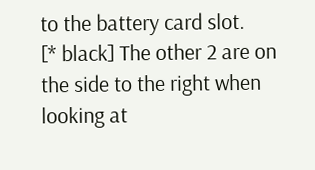to the battery card slot.
[* black] The other 2 are on the side to the right when looking at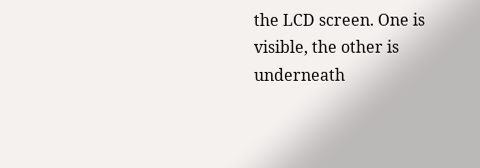the LCD screen. One is visible, the other is underneath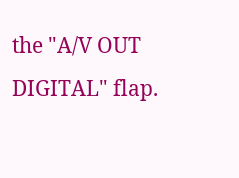the "A/V OUT DIGITAL" flap.